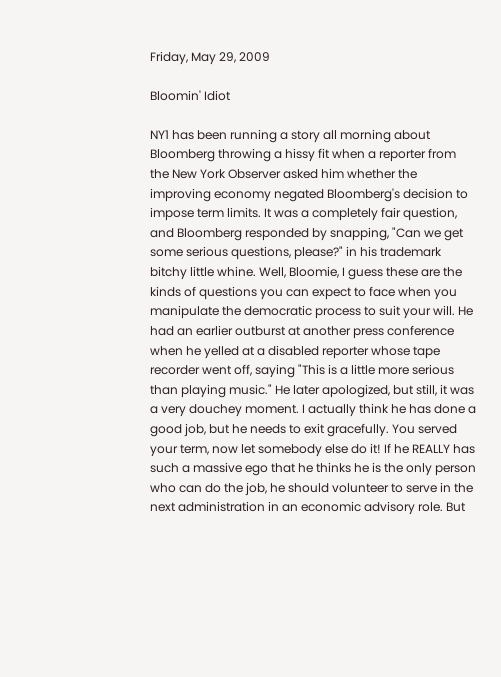Friday, May 29, 2009

Bloomin' Idiot

NY1 has been running a story all morning about Bloomberg throwing a hissy fit when a reporter from the New York Observer asked him whether the improving economy negated Bloomberg's decision to impose term limits. It was a completely fair question, and Bloomberg responded by snapping, "Can we get some serious questions, please?" in his trademark bitchy little whine. Well, Bloomie, I guess these are the kinds of questions you can expect to face when you manipulate the democratic process to suit your will. He had an earlier outburst at another press conference when he yelled at a disabled reporter whose tape recorder went off, saying "This is a little more serious than playing music." He later apologized, but still, it was a very douchey moment. I actually think he has done a good job, but he needs to exit gracefully. You served your term, now let somebody else do it! If he REALLY has such a massive ego that he thinks he is the only person who can do the job, he should volunteer to serve in the next administration in an economic advisory role. But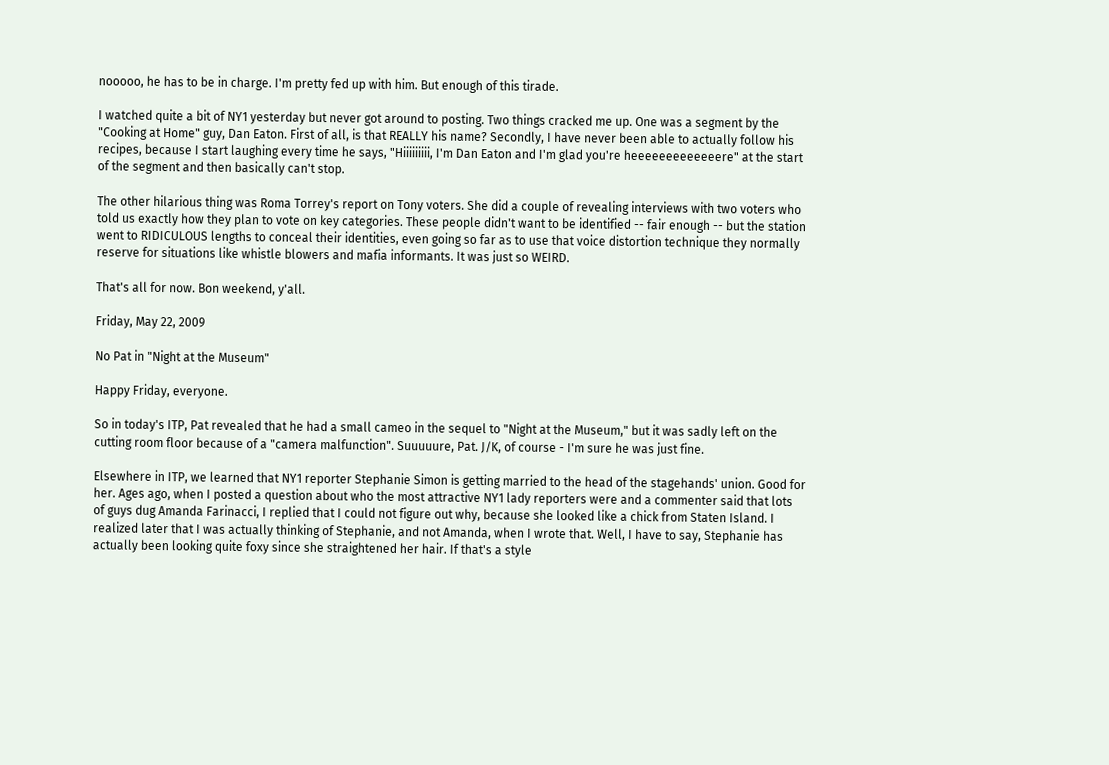nooooo, he has to be in charge. I'm pretty fed up with him. But enough of this tirade.

I watched quite a bit of NY1 yesterday but never got around to posting. Two things cracked me up. One was a segment by the "Cooking at Home" guy, Dan Eaton. First of all, is that REALLY his name? Secondly, I have never been able to actually follow his recipes, because I start laughing every time he says, "Hiiiiiiiii, I'm Dan Eaton and I'm glad you're heeeeeeeeeeeeere" at the start of the segment and then basically can't stop.

The other hilarious thing was Roma Torrey's report on Tony voters. She did a couple of revealing interviews with two voters who told us exactly how they plan to vote on key categories. These people didn't want to be identified -- fair enough -- but the station went to RIDICULOUS lengths to conceal their identities, even going so far as to use that voice distortion technique they normally reserve for situations like whistle blowers and mafia informants. It was just so WEIRD.

That's all for now. Bon weekend, y'all.

Friday, May 22, 2009

No Pat in "Night at the Museum"

Happy Friday, everyone.

So in today's ITP, Pat revealed that he had a small cameo in the sequel to "Night at the Museum," but it was sadly left on the cutting room floor because of a "camera malfunction". Suuuuure, Pat. J/K, of course - I'm sure he was just fine.

Elsewhere in ITP, we learned that NY1 reporter Stephanie Simon is getting married to the head of the stagehands' union. Good for her. Ages ago, when I posted a question about who the most attractive NY1 lady reporters were and a commenter said that lots of guys dug Amanda Farinacci, I replied that I could not figure out why, because she looked like a chick from Staten Island. I realized later that I was actually thinking of Stephanie, and not Amanda, when I wrote that. Well, I have to say, Stephanie has actually been looking quite foxy since she straightened her hair. If that's a style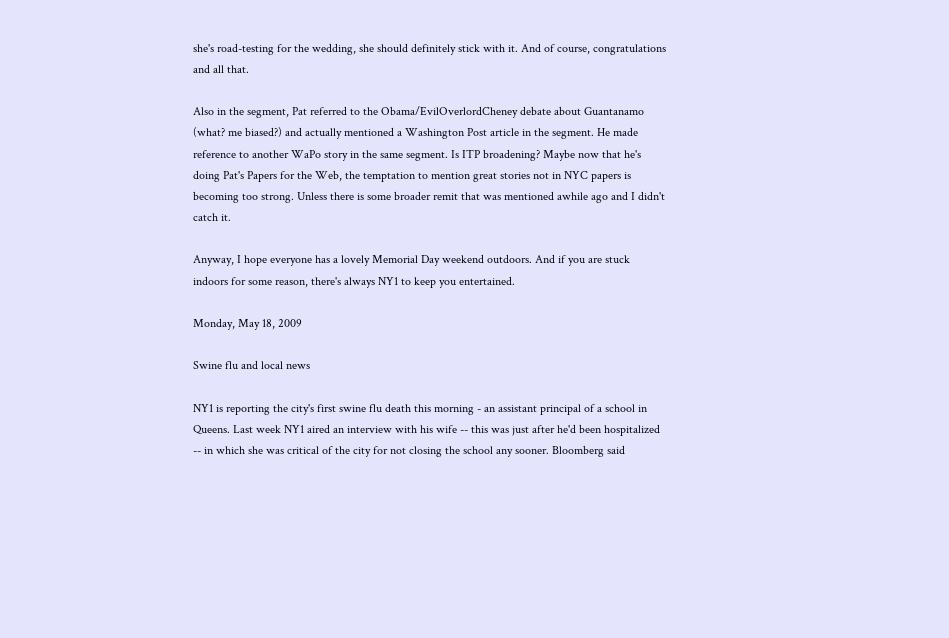she's road-testing for the wedding, she should definitely stick with it. And of course, congratulations and all that.

Also in the segment, Pat referred to the Obama/EvilOverlordCheney debate about Guantanamo (what? me biased?) and actually mentioned a Washington Post article in the segment. He made reference to another WaPo story in the same segment. Is ITP broadening? Maybe now that he's doing Pat's Papers for the Web, the temptation to mention great stories not in NYC papers is becoming too strong. Unless there is some broader remit that was mentioned awhile ago and I didn't catch it.

Anyway, I hope everyone has a lovely Memorial Day weekend outdoors. And if you are stuck indoors for some reason, there's always NY1 to keep you entertained.

Monday, May 18, 2009

Swine flu and local news

NY1 is reporting the city's first swine flu death this morning - an assistant principal of a school in Queens. Last week NY1 aired an interview with his wife -- this was just after he'd been hospitalized -- in which she was critical of the city for not closing the school any sooner. Bloomberg said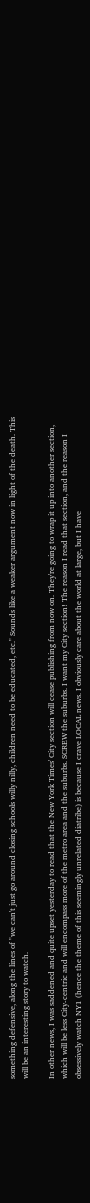something defensive, along the lines of "we can't just go around closing schools willy nilly, children need to be educated, etc." Sounds like a weaker argument now in light of the death. This will be an interesting story to watch.

In other news, I was saddened and quite upset yesterday to read that the New York Times' City section will cease publishing from now on. They're going to wrap it up into another section, which will be less City-centric and will encompass more of the metro area and the suburbs. SCREW the suburbs. I want my City section! The reason I read that section, and the reason I obsessively watch NY1 (hence the theme of this seemingly unrelated diatribe) is because I crave LOCAL news. I obviously care about the world at large, but I have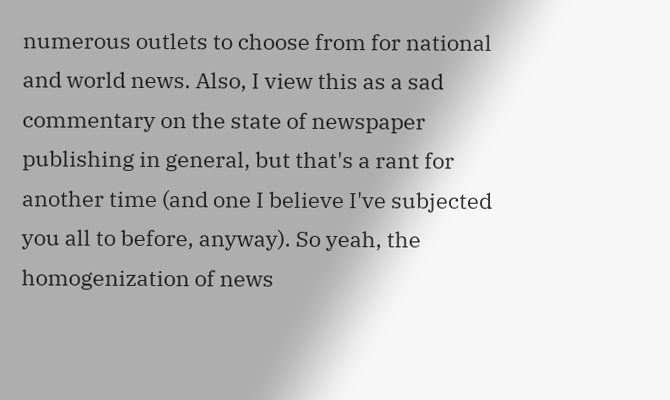numerous outlets to choose from for national and world news. Also, I view this as a sad commentary on the state of newspaper publishing in general, but that's a rant for another time (and one I believe I've subjected you all to before, anyway). So yeah, the homogenization of news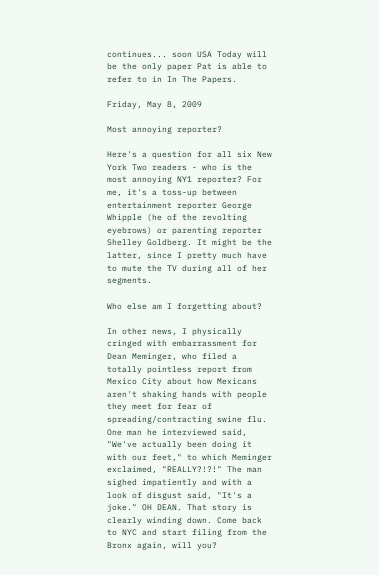continues... soon USA Today will be the only paper Pat is able to refer to in In The Papers.

Friday, May 8, 2009

Most annoying reporter?

Here's a question for all six New York Two readers - who is the most annoying NY1 reporter? For me, it's a toss-up between entertainment reporter George Whipple (he of the revolting eyebrows) or parenting reporter Shelley Goldberg. It might be the latter, since I pretty much have to mute the TV during all of her segments.

Who else am I forgetting about?

In other news, I physically cringed with embarrassment for Dean Meminger, who filed a totally pointless report from Mexico City about how Mexicans aren't shaking hands with people they meet for fear of spreading/contracting swine flu. One man he interviewed said, "We've actually been doing it with our feet," to which Meminger exclaimed, "REALLY?!?!" The man sighed impatiently and with a look of disgust said, "It's a joke." OH DEAN. That story is clearly winding down. Come back to NYC and start filing from the Bronx again, will you?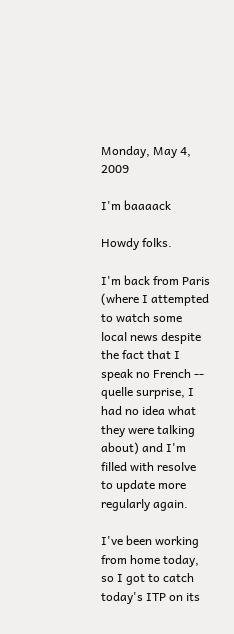Monday, May 4, 2009

I'm baaaack

Howdy folks.

I'm back from Paris (where I attempted to watch some local news despite the fact that I speak no French -- quelle surprise, I had no idea what they were talking about) and I'm filled with resolve to update more regularly again.

I've been working from home today, so I got to catch today's ITP on its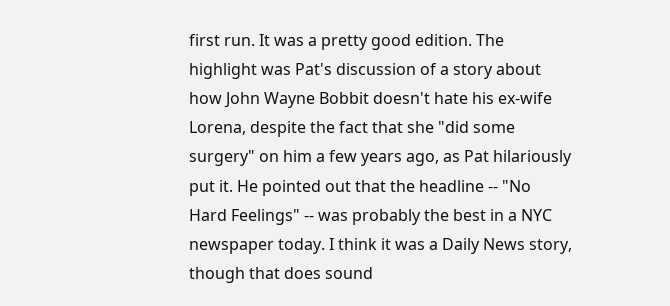first run. It was a pretty good edition. The highlight was Pat's discussion of a story about how John Wayne Bobbit doesn't hate his ex-wife Lorena, despite the fact that she "did some surgery" on him a few years ago, as Pat hilariously put it. He pointed out that the headline -- "No Hard Feelings" -- was probably the best in a NYC newspaper today. I think it was a Daily News story, though that does sound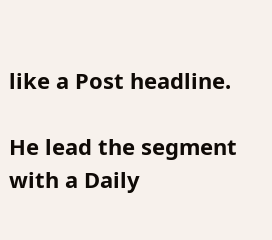like a Post headline.

He lead the segment with a Daily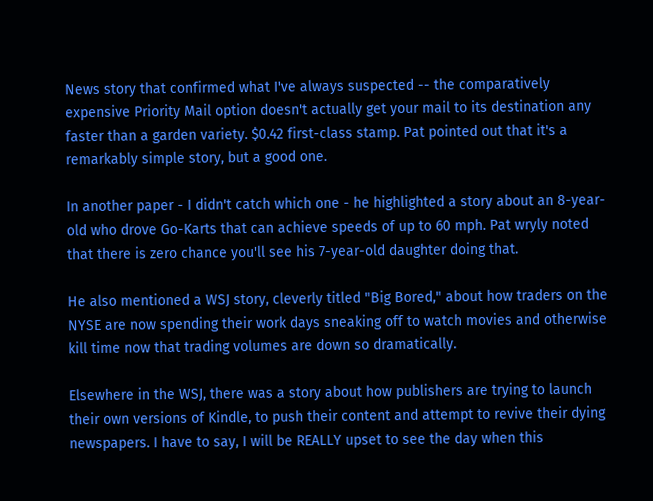News story that confirmed what I've always suspected -- the comparatively expensive Priority Mail option doesn't actually get your mail to its destination any faster than a garden variety. $0.42 first-class stamp. Pat pointed out that it's a remarkably simple story, but a good one.

In another paper - I didn't catch which one - he highlighted a story about an 8-year-old who drove Go-Karts that can achieve speeds of up to 60 mph. Pat wryly noted that there is zero chance you'll see his 7-year-old daughter doing that.

He also mentioned a WSJ story, cleverly titled "Big Bored," about how traders on the NYSE are now spending their work days sneaking off to watch movies and otherwise kill time now that trading volumes are down so dramatically.

Elsewhere in the WSJ, there was a story about how publishers are trying to launch their own versions of Kindle, to push their content and attempt to revive their dying newspapers. I have to say, I will be REALLY upset to see the day when this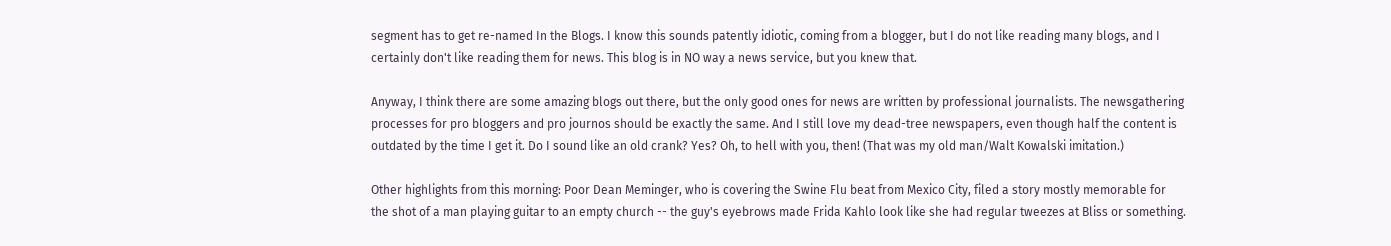segment has to get re-named In the Blogs. I know this sounds patently idiotic, coming from a blogger, but I do not like reading many blogs, and I certainly don't like reading them for news. This blog is in NO way a news service, but you knew that.

Anyway, I think there are some amazing blogs out there, but the only good ones for news are written by professional journalists. The newsgathering processes for pro bloggers and pro journos should be exactly the same. And I still love my dead-tree newspapers, even though half the content is outdated by the time I get it. Do I sound like an old crank? Yes? Oh, to hell with you, then! (That was my old man/Walt Kowalski imitation.)

Other highlights from this morning: Poor Dean Meminger, who is covering the Swine Flu beat from Mexico City, filed a story mostly memorable for the shot of a man playing guitar to an empty church -- the guy's eyebrows made Frida Kahlo look like she had regular tweezes at Bliss or something.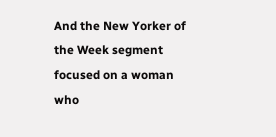And the New Yorker of the Week segment focused on a woman who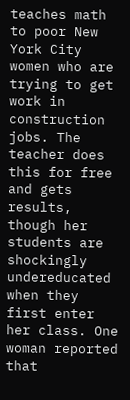teaches math to poor New York City women who are trying to get work in construction jobs. The teacher does this for free and gets results, though her students are shockingly undereducated when they first enter her class. One woman reported that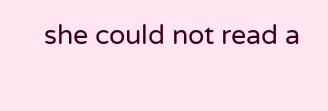she could not read a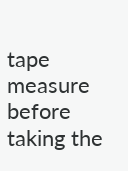tape measure before taking the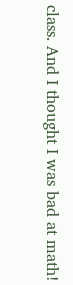class. And I thought I was bad at math!